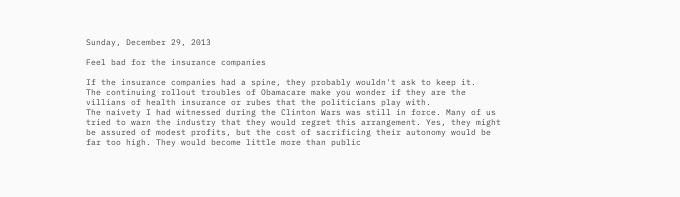Sunday, December 29, 2013

Feel bad for the insurance companies

If the insurance companies had a spine, they probably wouldn't ask to keep it.
The continuing rollout troubles of Obamacare make you wonder if they are the villians of health insurance or rubes that the politicians play with.
The naivety I had witnessed during the Clinton Wars was still in force. Many of us tried to warn the industry that they would regret this arrangement. Yes, they might be assured of modest profits, but the cost of sacrificing their autonomy would be far too high. They would become little more than public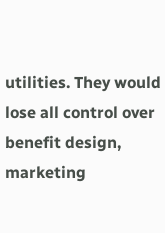utilities. They would lose all control over benefit design, marketing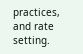practices, and rate setting.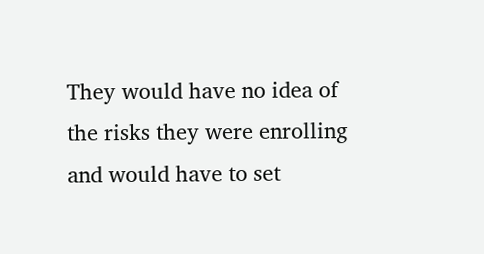They would have no idea of the risks they were enrolling and would have to set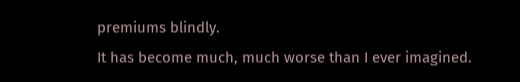premiums blindly.
It has become much, much worse than I ever imagined.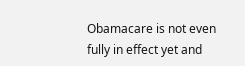Obamacare is not even fully in effect yet and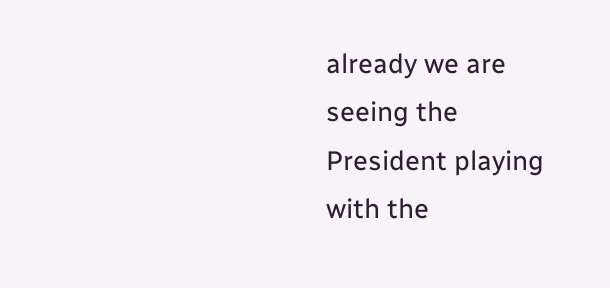already we are seeing the President playing with the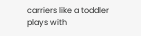carriers like a toddler plays with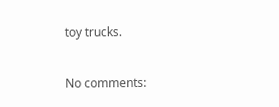toy trucks.

No comments: